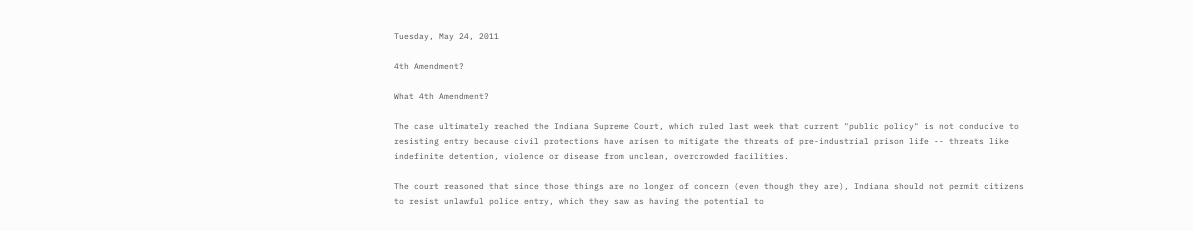Tuesday, May 24, 2011

4th Amendment?

What 4th Amendment?

The case ultimately reached the Indiana Supreme Court, which ruled last week that current "public policy" is not conducive to resisting entry because civil protections have arisen to mitigate the threats of pre-industrial prison life -- threats like indefinite detention, violence or disease from unclean, overcrowded facilities.

The court reasoned that since those things are no longer of concern (even though they are), Indiana should not permit citizens to resist unlawful police entry, which they saw as having the potential to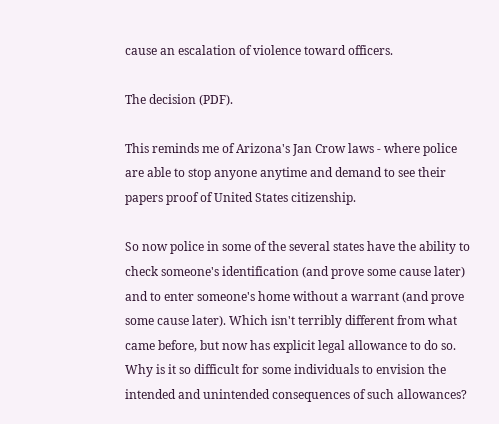cause an escalation of violence toward officers.

The decision (PDF).

This reminds me of Arizona's Jan Crow laws - where police are able to stop anyone anytime and demand to see their papers proof of United States citizenship.

So now police in some of the several states have the ability to check someone's identification (and prove some cause later) and to enter someone's home without a warrant (and prove some cause later). Which isn't terribly different from what came before, but now has explicit legal allowance to do so. Why is it so difficult for some individuals to envision the intended and unintended consequences of such allowances?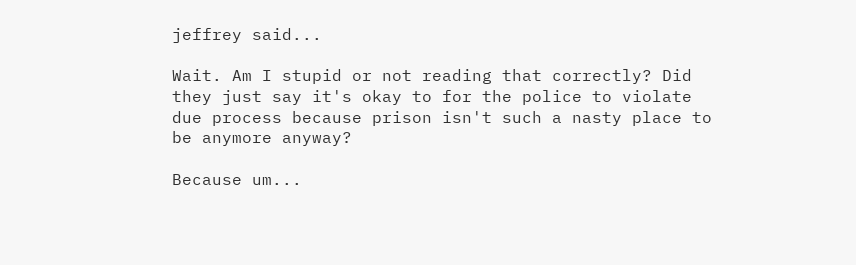jeffrey said...

Wait. Am I stupid or not reading that correctly? Did they just say it's okay to for the police to violate due process because prison isn't such a nasty place to be anymore anyway?

Because um...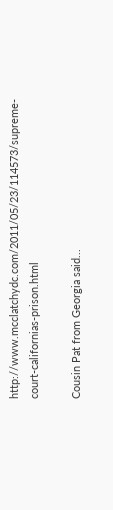http://www.mcclatchydc.com/2011/05/23/114573/supreme-court-californias-prison.html

Cousin Pat from Georgia said...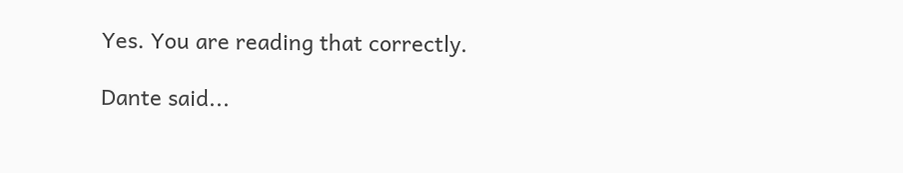Yes. You are reading that correctly.

Dante said...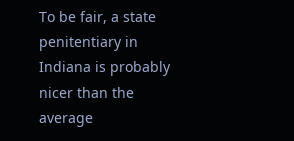To be fair, a state penitentiary in Indiana is probably nicer than the average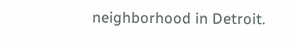neighborhood in Detroit.